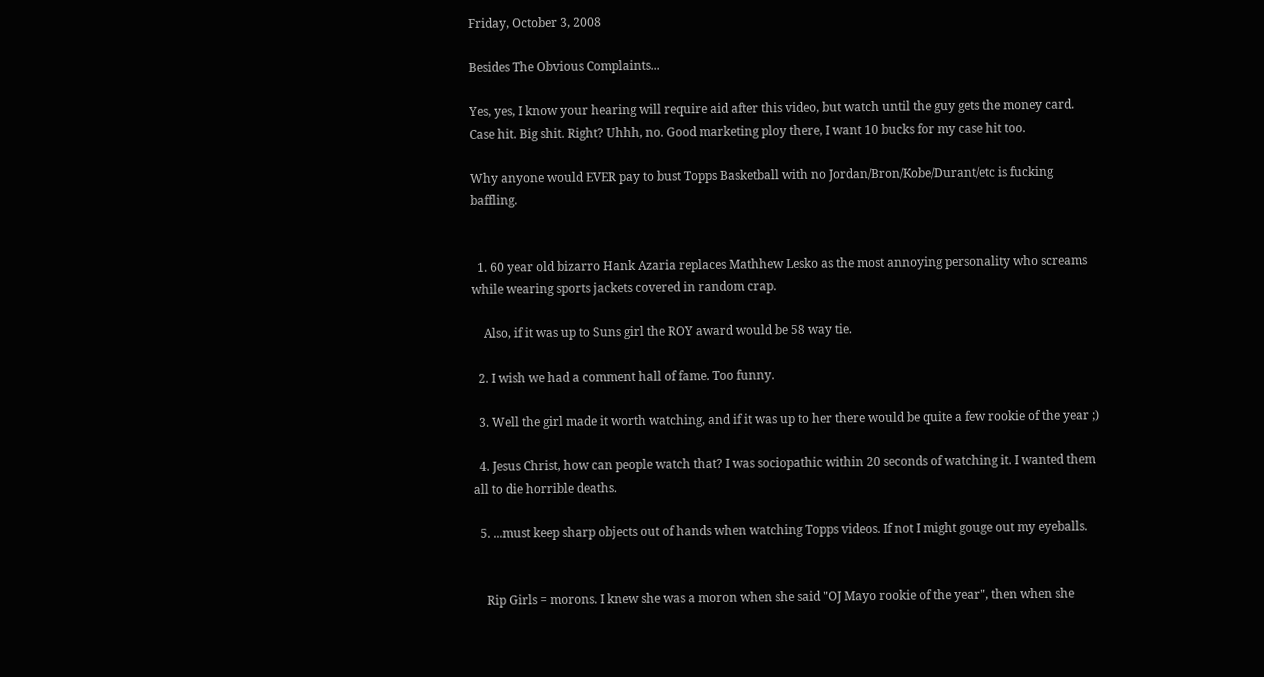Friday, October 3, 2008

Besides The Obvious Complaints...

Yes, yes, I know your hearing will require aid after this video, but watch until the guy gets the money card. Case hit. Big shit. Right? Uhhh, no. Good marketing ploy there, I want 10 bucks for my case hit too.

Why anyone would EVER pay to bust Topps Basketball with no Jordan/Bron/Kobe/Durant/etc is fucking baffling.


  1. 60 year old bizarro Hank Azaria replaces Mathhew Lesko as the most annoying personality who screams while wearing sports jackets covered in random crap.

    Also, if it was up to Suns girl the ROY award would be 58 way tie.

  2. I wish we had a comment hall of fame. Too funny.

  3. Well the girl made it worth watching, and if it was up to her there would be quite a few rookie of the year ;)

  4. Jesus Christ, how can people watch that? I was sociopathic within 20 seconds of watching it. I wanted them all to die horrible deaths.

  5. ...must keep sharp objects out of hands when watching Topps videos. If not I might gouge out my eyeballs.


    Rip Girls = morons. I knew she was a moron when she said "OJ Mayo rookie of the year", then when she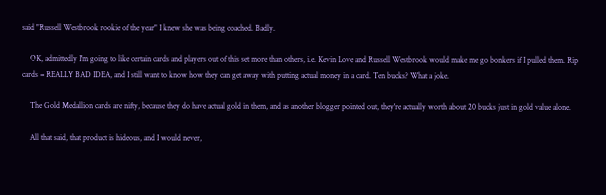said "Russell Westbrook rookie of the year" I knew she was being coached. Badly.

    OK, admittedly I'm going to like certain cards and players out of this set more than others, i.e. Kevin Love and Russell Westbrook would make me go bonkers if I pulled them. Rip cards = REALLY BAD IDEA, and I still want to know how they can get away with putting actual money in a card. Ten bucks? What a joke.

    The Gold Medallion cards are nifty, because they do have actual gold in them, and as another blogger pointed out, they're actually worth about 20 bucks just in gold value alone.

    All that said, that product is hideous, and I would never,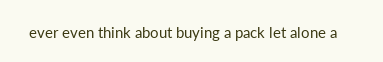ever even think about buying a pack let alone a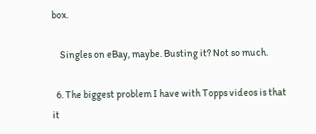box.

    Singles on eBay, maybe. Busting it? Not so much.

  6. The biggest problem I have with Topps videos is that it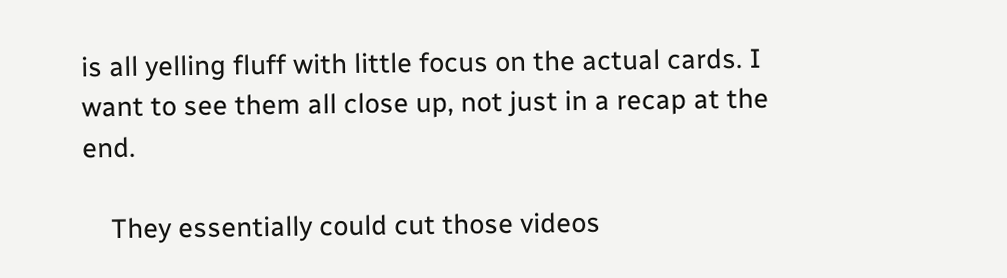is all yelling fluff with little focus on the actual cards. I want to see them all close up, not just in a recap at the end.

    They essentially could cut those videos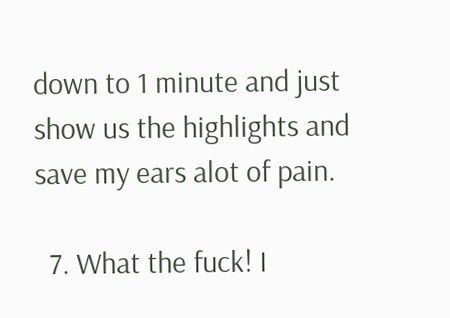down to 1 minute and just show us the highlights and save my ears alot of pain.

  7. What the fuck! I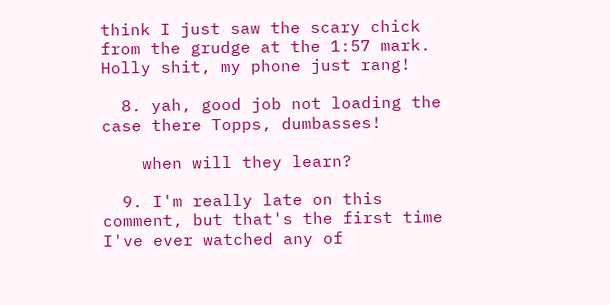think I just saw the scary chick from the grudge at the 1:57 mark. Holly shit, my phone just rang!

  8. yah, good job not loading the case there Topps, dumbasses!

    when will they learn?

  9. I'm really late on this comment, but that's the first time I've ever watched any of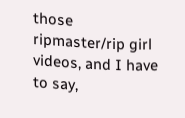those ripmaster/rip girl videos, and I have to say,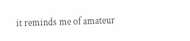it reminds me of amateur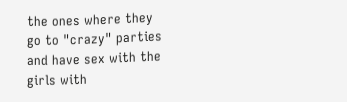the ones where they go to "crazy" parties and have sex with the girls with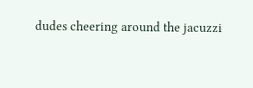dudes cheering around the jacuzzi